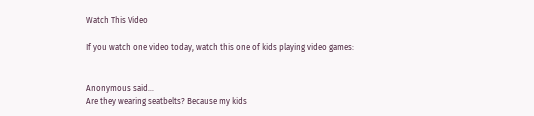Watch This Video

If you watch one video today, watch this one of kids playing video games:


Anonymous said…
Are they wearing seatbelts? Because my kids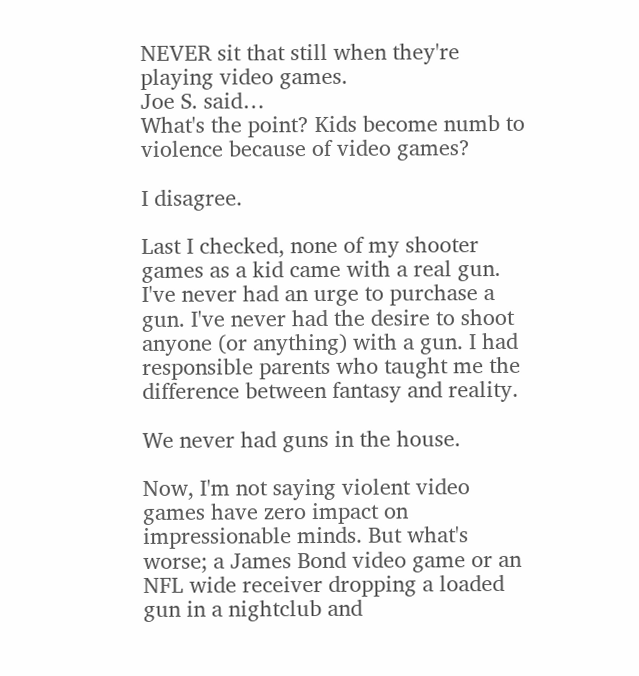NEVER sit that still when they're playing video games.
Joe S. said…
What's the point? Kids become numb to violence because of video games?

I disagree.

Last I checked, none of my shooter games as a kid came with a real gun. I've never had an urge to purchase a gun. I've never had the desire to shoot anyone (or anything) with a gun. I had responsible parents who taught me the difference between fantasy and reality.

We never had guns in the house.

Now, I'm not saying violent video games have zero impact on impressionable minds. But what's worse; a James Bond video game or an NFL wide receiver dropping a loaded gun in a nightclub and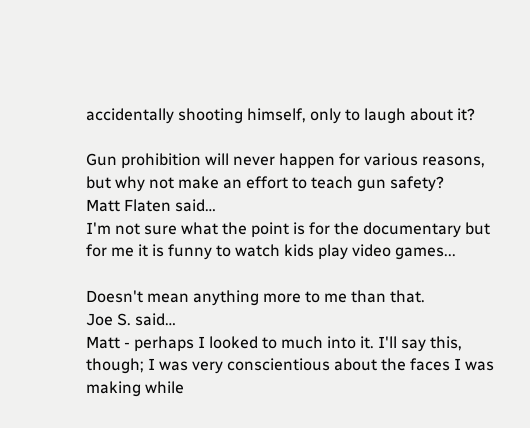accidentally shooting himself, only to laugh about it?

Gun prohibition will never happen for various reasons, but why not make an effort to teach gun safety?
Matt Flaten said…
I'm not sure what the point is for the documentary but for me it is funny to watch kids play video games...

Doesn't mean anything more to me than that.
Joe S. said…
Matt - perhaps I looked to much into it. I'll say this, though; I was very conscientious about the faces I was making while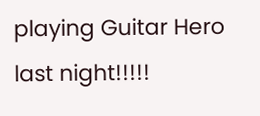playing Guitar Hero last night!!!!!